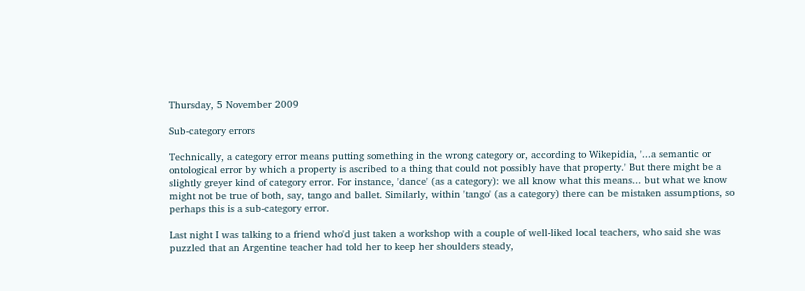Thursday, 5 November 2009

Sub-category errors

Technically, a category error means putting something in the wrong category or, according to Wikepidia, '...a semantic or ontological error by which a property is ascribed to a thing that could not possibly have that property.' But there might be a slightly greyer kind of category error. For instance, 'dance' (as a category): we all know what this means... but what we know might not be true of both, say, tango and ballet. Similarly, within 'tango' (as a category) there can be mistaken assumptions, so perhaps this is a sub-category error.

Last night I was talking to a friend who'd just taken a workshop with a couple of well-liked local teachers, who said she was puzzled that an Argentine teacher had told her to keep her shoulders steady,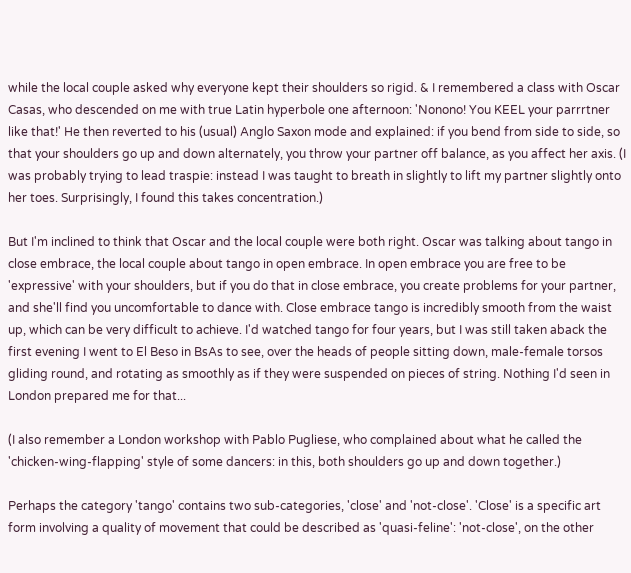while the local couple asked why everyone kept their shoulders so rigid. & I remembered a class with Oscar Casas, who descended on me with true Latin hyperbole one afternoon: 'Nonono! You KEEL your parrrtner like that!' He then reverted to his (usual) Anglo Saxon mode and explained: if you bend from side to side, so that your shoulders go up and down alternately, you throw your partner off balance, as you affect her axis. (I was probably trying to lead traspie: instead I was taught to breath in slightly to lift my partner slightly onto her toes. Surprisingly, I found this takes concentration.)

But I'm inclined to think that Oscar and the local couple were both right. Oscar was talking about tango in close embrace, the local couple about tango in open embrace. In open embrace you are free to be 'expressive' with your shoulders, but if you do that in close embrace, you create problems for your partner, and she'll find you uncomfortable to dance with. Close embrace tango is incredibly smooth from the waist up, which can be very difficult to achieve. I'd watched tango for four years, but I was still taken aback the first evening I went to El Beso in BsAs to see, over the heads of people sitting down, male-female torsos gliding round, and rotating as smoothly as if they were suspended on pieces of string. Nothing I'd seen in London prepared me for that...

(I also remember a London workshop with Pablo Pugliese, who complained about what he called the 'chicken-wing-flapping' style of some dancers: in this, both shoulders go up and down together.)

Perhaps the category 'tango' contains two sub-categories, 'close' and 'not-close'. 'Close' is a specific art form involving a quality of movement that could be described as 'quasi-feline': 'not-close', on the other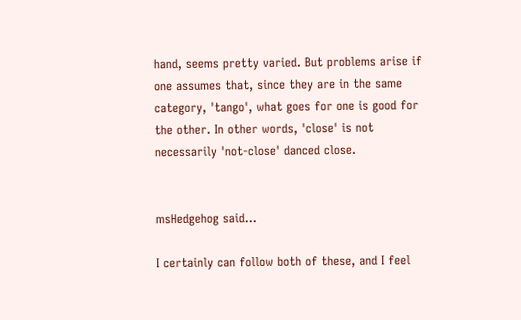hand, seems pretty varied. But problems arise if one assumes that, since they are in the same category, 'tango', what goes for one is good for the other. In other words, 'close' is not necessarily 'not-close' danced close.


msHedgehog said...

I certainly can follow both of these, and I feel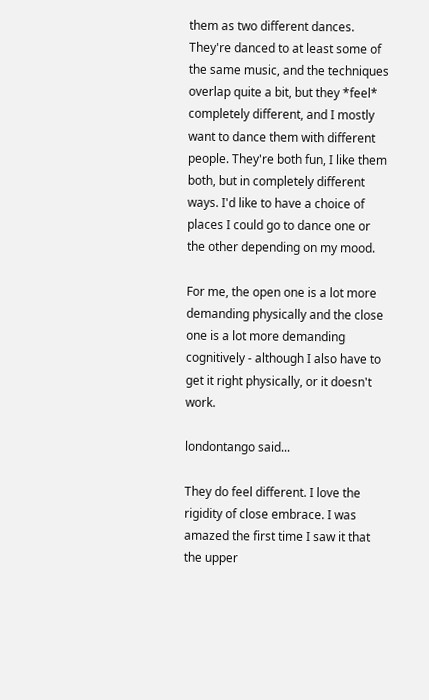them as two different dances. They're danced to at least some of the same music, and the techniques overlap quite a bit, but they *feel* completely different, and I mostly want to dance them with different people. They're both fun, I like them both, but in completely different ways. I'd like to have a choice of places I could go to dance one or the other depending on my mood.

For me, the open one is a lot more demanding physically and the close one is a lot more demanding cognitively - although I also have to get it right physically, or it doesn't work.

londontango said...

They do feel different. I love the rigidity of close embrace. I was amazed the first time I saw it that the upper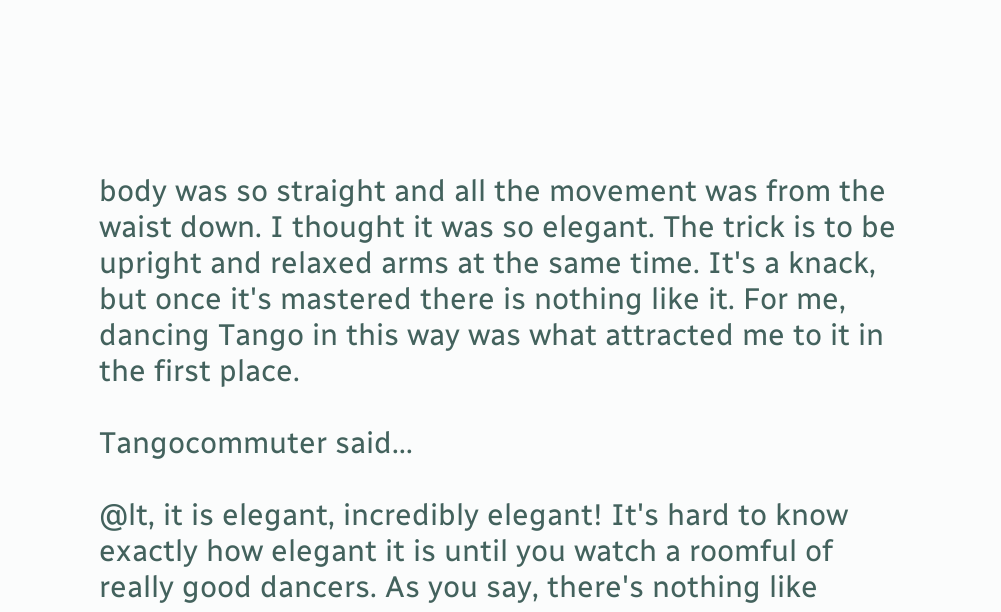body was so straight and all the movement was from the waist down. I thought it was so elegant. The trick is to be upright and relaxed arms at the same time. It's a knack, but once it's mastered there is nothing like it. For me, dancing Tango in this way was what attracted me to it in the first place.

Tangocommuter said...

@lt, it is elegant, incredibly elegant! It's hard to know exactly how elegant it is until you watch a roomful of really good dancers. As you say, there's nothing like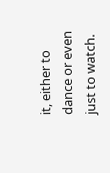it, either to dance or even just to watch.